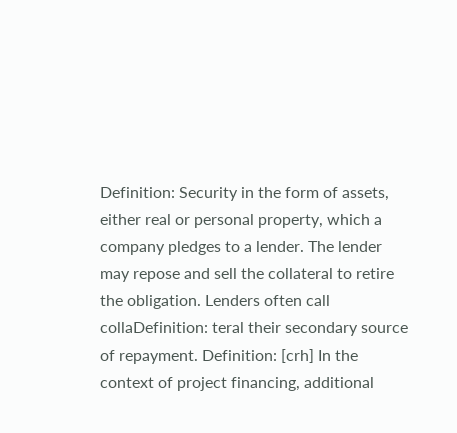Definition: Security in the form of assets, either real or personal property, which a company pledges to a lender. The lender may repose and sell the collateral to retire the obligation. Lenders often call collaDefinition: teral their secondary source of repayment. Definition: [crh] In the context of project financing, additional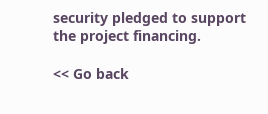security pledged to support the project financing.

<< Go back